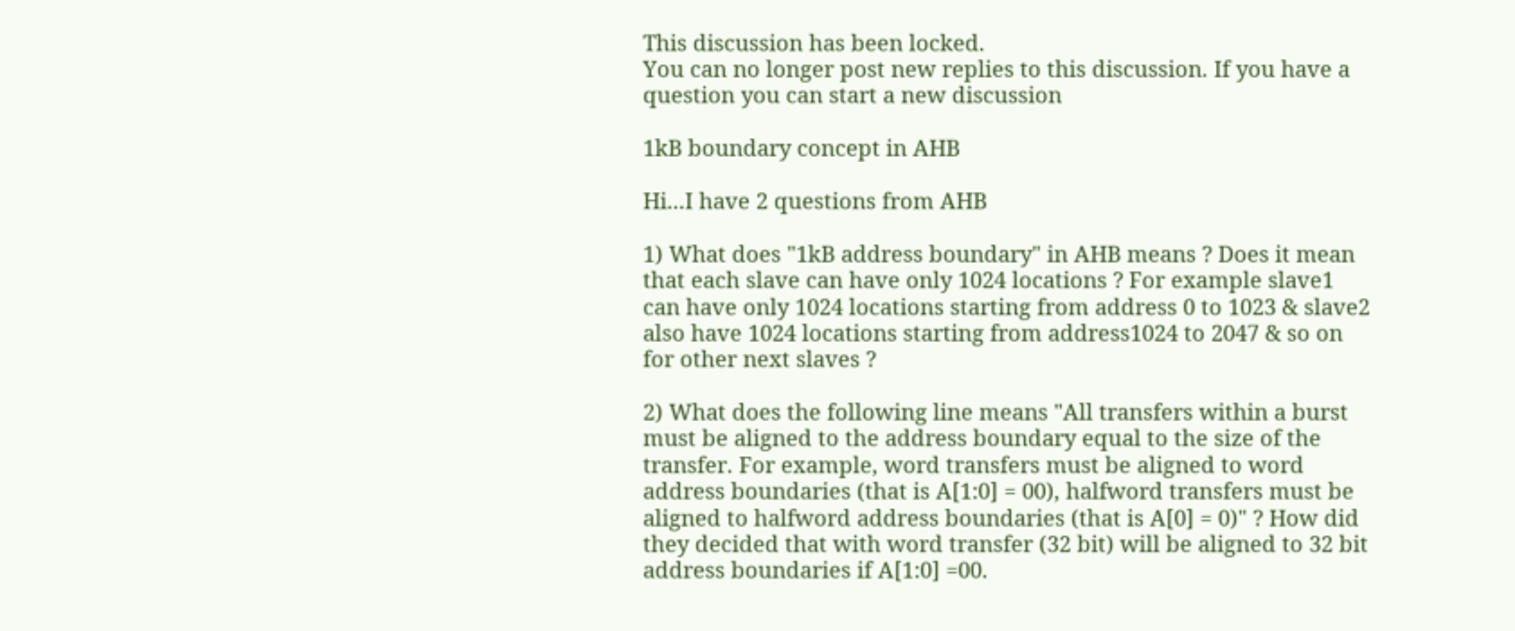This discussion has been locked.
You can no longer post new replies to this discussion. If you have a question you can start a new discussion

1kB boundary concept in AHB

Hi...I have 2 questions from AHB

1) What does "1kB address boundary" in AHB means ? Does it mean that each slave can have only 1024 locations ? For example slave1 can have only 1024 locations starting from address 0 to 1023 & slave2 also have 1024 locations starting from address1024 to 2047 & so on for other next slaves ?

2) What does the following line means "All transfers within a burst must be aligned to the address boundary equal to the size of the transfer. For example, word transfers must be aligned to word address boundaries (that is A[1:0] = 00), halfword transfers must be aligned to halfword address boundaries (that is A[0] = 0)" ? How did they decided that with word transfer (32 bit) will be aligned to 32 bit address boundaries if A[1:0] =00.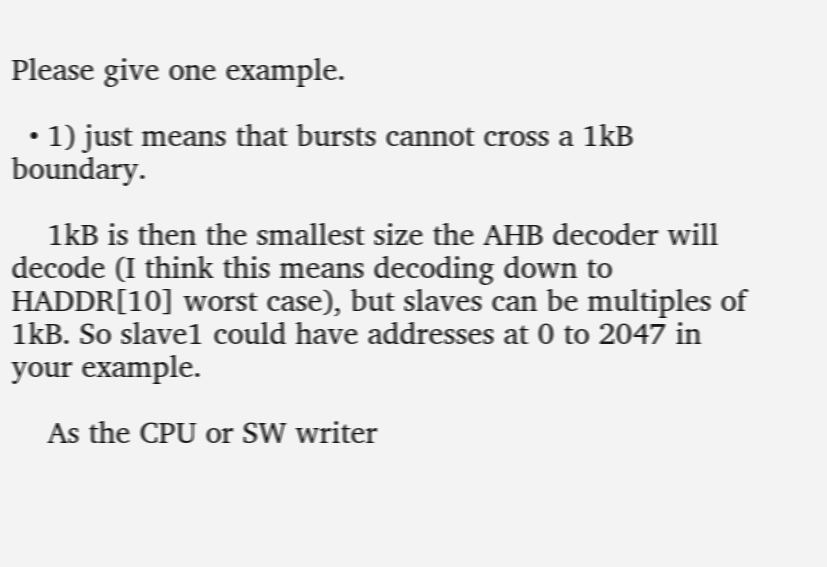Please give one example.

  • 1) just means that bursts cannot cross a 1kB boundary.

    1kB is then the smallest size the AHB decoder will decode (I think this means decoding down to HADDR[10] worst case), but slaves can be multiples of 1kB. So slave1 could have addresses at 0 to 2047 in your example.

    As the CPU or SW writer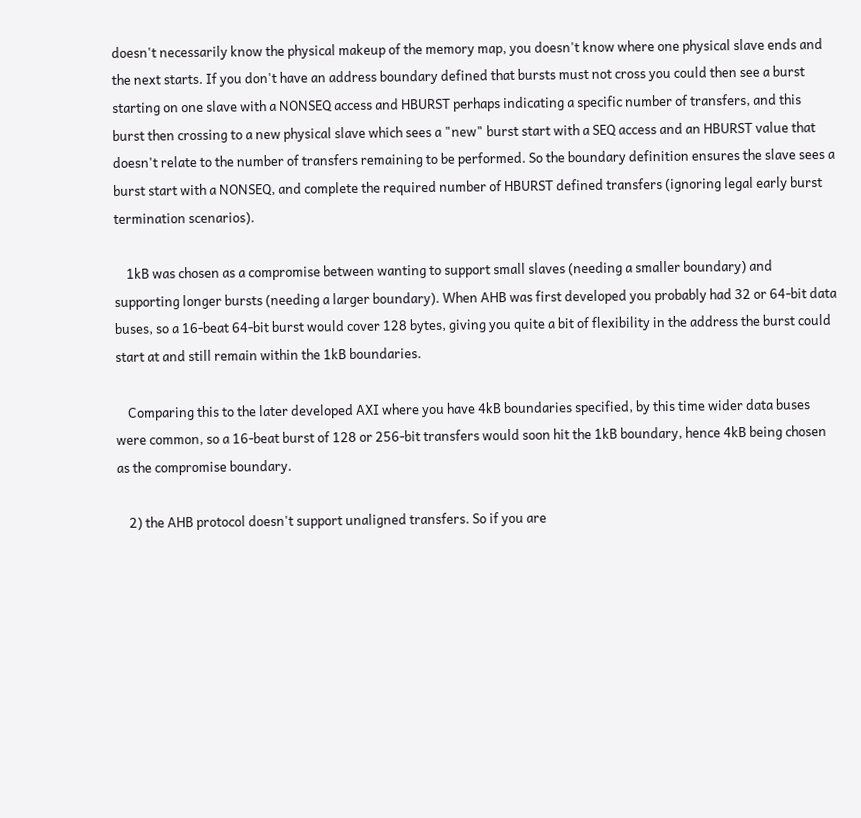doesn't necessarily know the physical makeup of the memory map, you doesn't know where one physical slave ends and the next starts. If you don't have an address boundary defined that bursts must not cross you could then see a burst starting on one slave with a NONSEQ access and HBURST perhaps indicating a specific number of transfers, and this burst then crossing to a new physical slave which sees a "new" burst start with a SEQ access and an HBURST value that doesn't relate to the number of transfers remaining to be performed. So the boundary definition ensures the slave sees a burst start with a NONSEQ, and complete the required number of HBURST defined transfers (ignoring legal early burst termination scenarios).

    1kB was chosen as a compromise between wanting to support small slaves (needing a smaller boundary) and supporting longer bursts (needing a larger boundary). When AHB was first developed you probably had 32 or 64-bit data buses, so a 16-beat 64-bit burst would cover 128 bytes, giving you quite a bit of flexibility in the address the burst could start at and still remain within the 1kB boundaries.

    Comparing this to the later developed AXI where you have 4kB boundaries specified, by this time wider data buses were common, so a 16-beat burst of 128 or 256-bit transfers would soon hit the 1kB boundary, hence 4kB being chosen as the compromise boundary.

    2) the AHB protocol doesn't support unaligned transfers. So if you are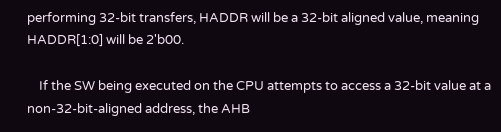performing 32-bit transfers, HADDR will be a 32-bit aligned value, meaning HADDR[1:0] will be 2'b00.

    If the SW being executed on the CPU attempts to access a 32-bit value at a non-32-bit-aligned address, the AHB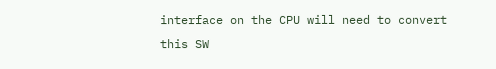interface on the CPU will need to convert this SW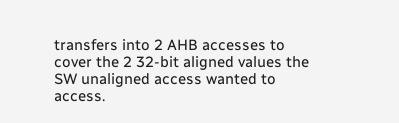transfers into 2 AHB accesses to cover the 2 32-bit aligned values the SW unaligned access wanted to access.